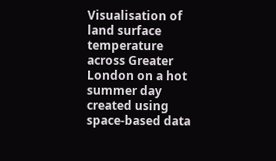Visualisation of land surface temperature across Greater London on a hot summer day created using space-based data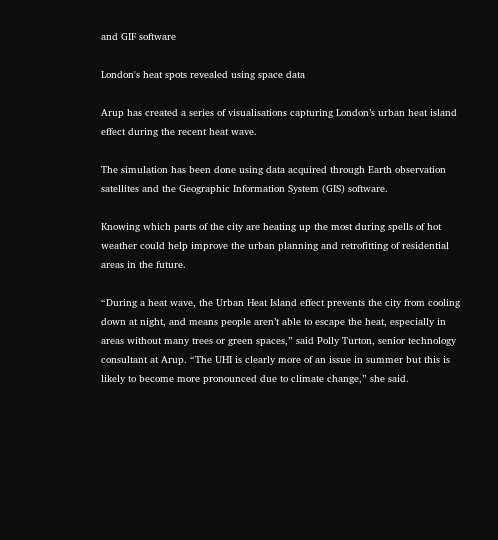and GIF software

London's heat spots revealed using space data

Arup has created a series of visualisations capturing London’s urban heat island effect during the recent heat wave.

The simulation has been done using data acquired through Earth observation satellites and the Geographic Information System (GIS) software.

Knowing which parts of the city are heating up the most during spells of hot weather could help improve the urban planning and retrofitting of residential areas in the future.

“During a heat wave, the Urban Heat Island effect prevents the city from cooling down at night, and means people aren’t able to escape the heat, especially in areas without many trees or green spaces,” said Polly Turton, senior technology consultant at Arup. “The UHI is clearly more of an issue in summer but this is likely to become more pronounced due to climate change,” she said.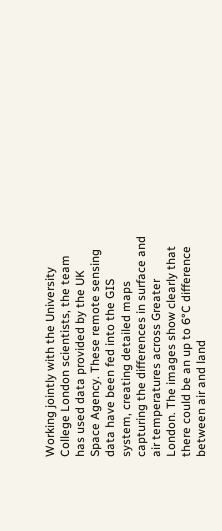Working jointly with the University College London scientists, the team has used data provided by the UK Space Agency. These remote sensing data have been fed into the GIS system, creating detailed maps capturing the differences in surface and air temperatures across Greater London. The images show clearly that there could be an up to 6°C difference between air and land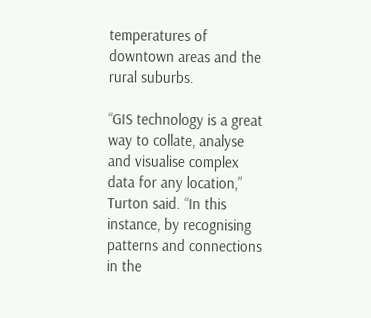temperatures of downtown areas and the rural suburbs.

“GIS technology is a great way to collate, analyse and visualise complex data for any location,” Turton said. “In this instance, by recognising patterns and connections in the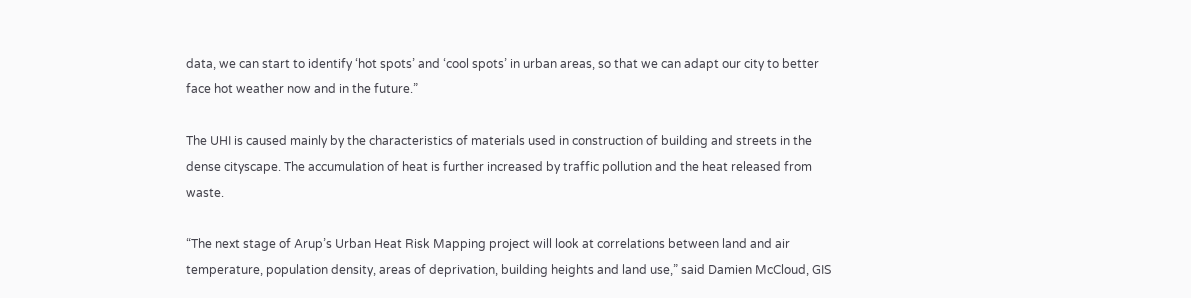data, we can start to identify ‘hot spots’ and ‘cool spots’ in urban areas, so that we can adapt our city to better face hot weather now and in the future.”

The UHI is caused mainly by the characteristics of materials used in construction of building and streets in the dense cityscape. The accumulation of heat is further increased by traffic pollution and the heat released from waste.

“The next stage of Arup’s Urban Heat Risk Mapping project will look at correlations between land and air temperature, population density, areas of deprivation, building heights and land use,” said Damien McCloud, GIS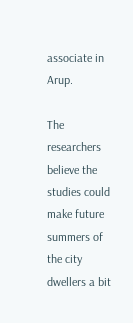associate in Arup.

The researchers believe the studies could make future summers of the city dwellers a bit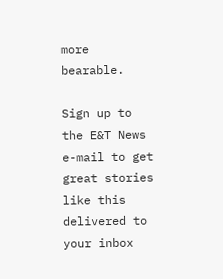more bearable.

Sign up to the E&T News e-mail to get great stories like this delivered to your inbox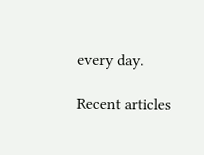every day.

Recent articles